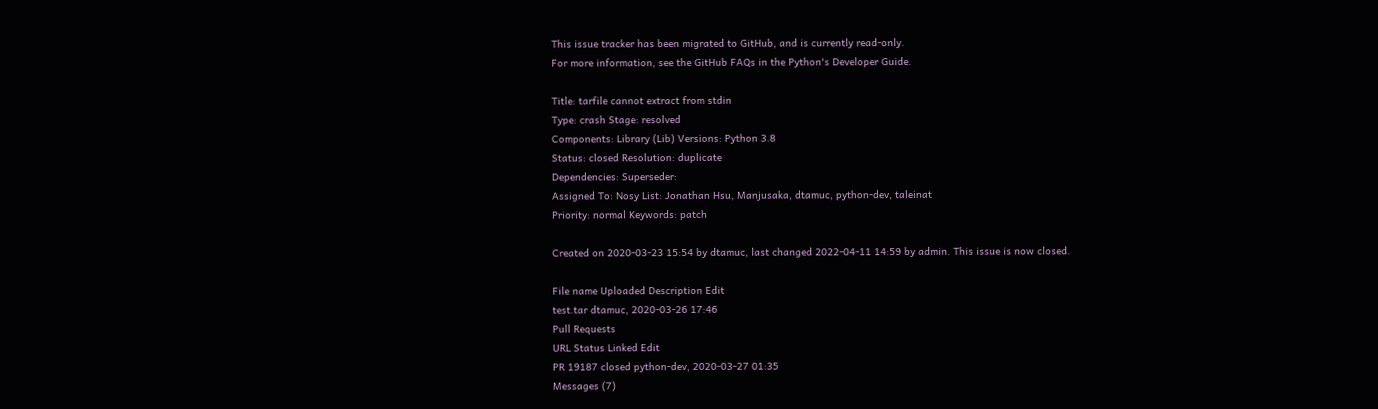This issue tracker has been migrated to GitHub, and is currently read-only.
For more information, see the GitHub FAQs in the Python's Developer Guide.

Title: tarfile cannot extract from stdin
Type: crash Stage: resolved
Components: Library (Lib) Versions: Python 3.8
Status: closed Resolution: duplicate
Dependencies: Superseder:
Assigned To: Nosy List: Jonathan Hsu, Manjusaka, dtamuc, python-dev, taleinat
Priority: normal Keywords: patch

Created on 2020-03-23 15:54 by dtamuc, last changed 2022-04-11 14:59 by admin. This issue is now closed.

File name Uploaded Description Edit
test.tar dtamuc, 2020-03-26 17:46
Pull Requests
URL Status Linked Edit
PR 19187 closed python-dev, 2020-03-27 01:35
Messages (7)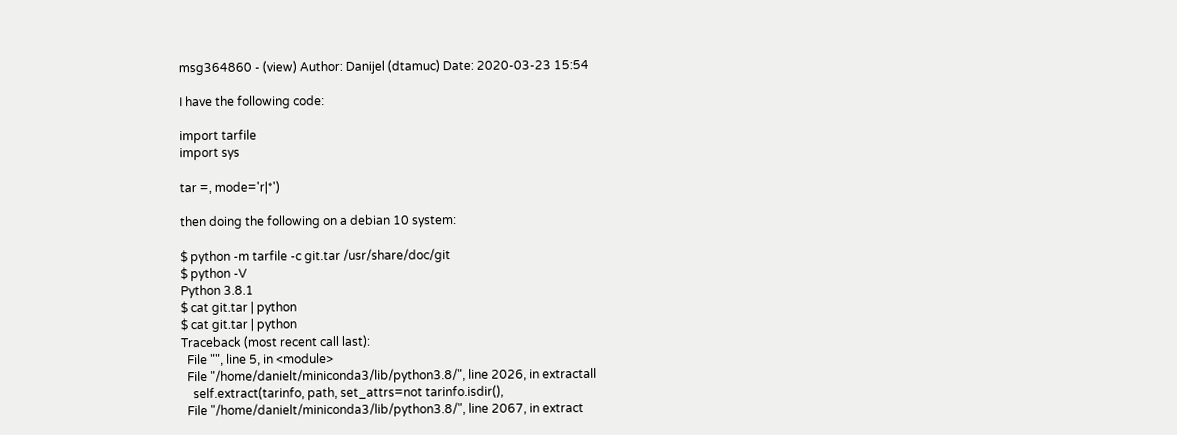msg364860 - (view) Author: Danijel (dtamuc) Date: 2020-03-23 15:54

I have the following code:

import tarfile
import sys

tar =, mode='r|*')

then doing the following on a debian 10 system:

$ python -m tarfile -c git.tar /usr/share/doc/git
$ python -V
Python 3.8.1
$ cat git.tar | python
$ cat git.tar | python
Traceback (most recent call last):
  File "", line 5, in <module>
  File "/home/danielt/miniconda3/lib/python3.8/", line 2026, in extractall
    self.extract(tarinfo, path, set_attrs=not tarinfo.isdir(),
  File "/home/danielt/miniconda3/lib/python3.8/", line 2067, in extract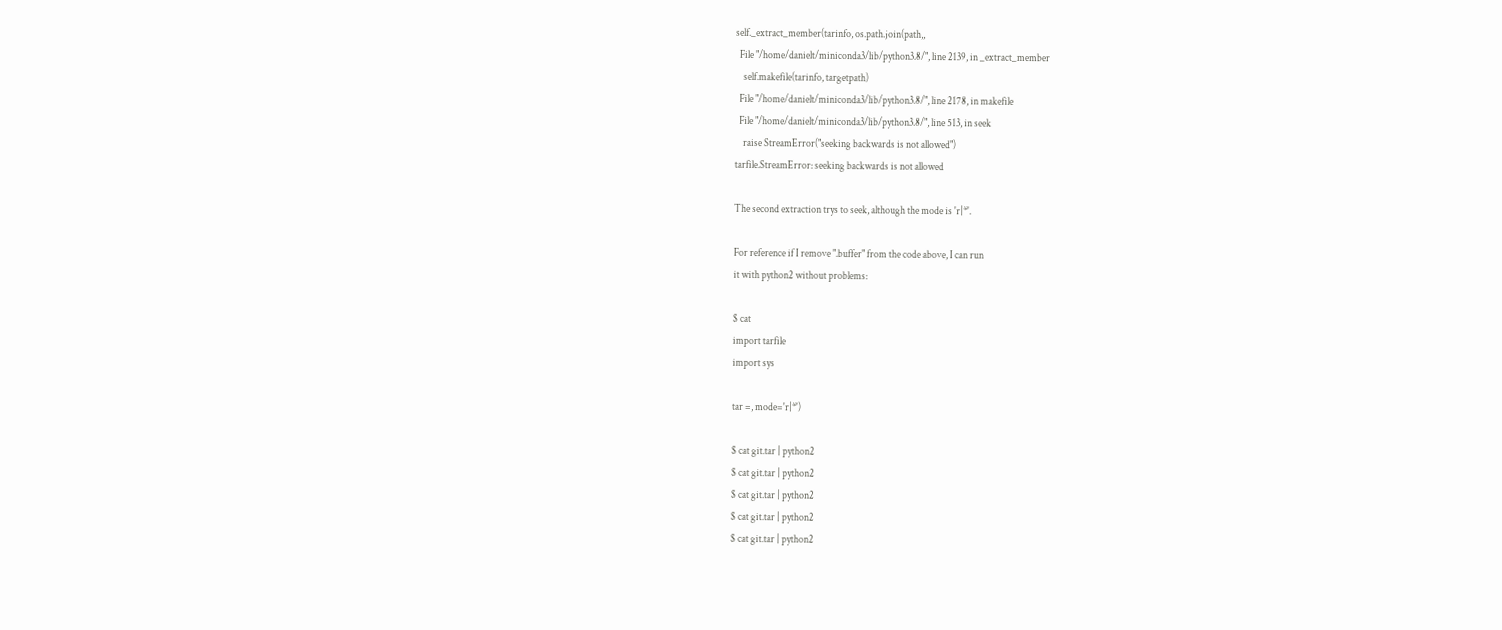self._extract_member(tarinfo, os.path.join(path,,
  File "/home/danielt/miniconda3/lib/python3.8/", line 2139, in _extract_member
    self.makefile(tarinfo, targetpath)
  File "/home/danielt/miniconda3/lib/python3.8/", line 2178, in makefile
  File "/home/danielt/miniconda3/lib/python3.8/", line 513, in seek
    raise StreamError("seeking backwards is not allowed")
tarfile.StreamError: seeking backwards is not allowed

The second extraction trys to seek, although the mode is 'r|*'.

For reference if I remove ".buffer" from the code above, I can run
it with python2 without problems:

$ cat
import tarfile
import sys

tar =, mode='r|*')

$ cat git.tar | python2
$ cat git.tar | python2
$ cat git.tar | python2
$ cat git.tar | python2
$ cat git.tar | python2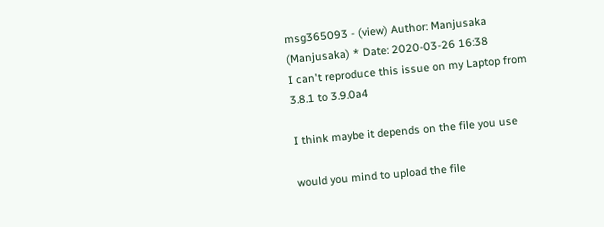msg365093 - (view) Author: Manjusaka (Manjusaka) * Date: 2020-03-26 16:38
I can't reproduce this issue on my Laptop from 3.8.1 to 3.9.0a4

I think maybe it depends on the file you use

would you mind to upload the file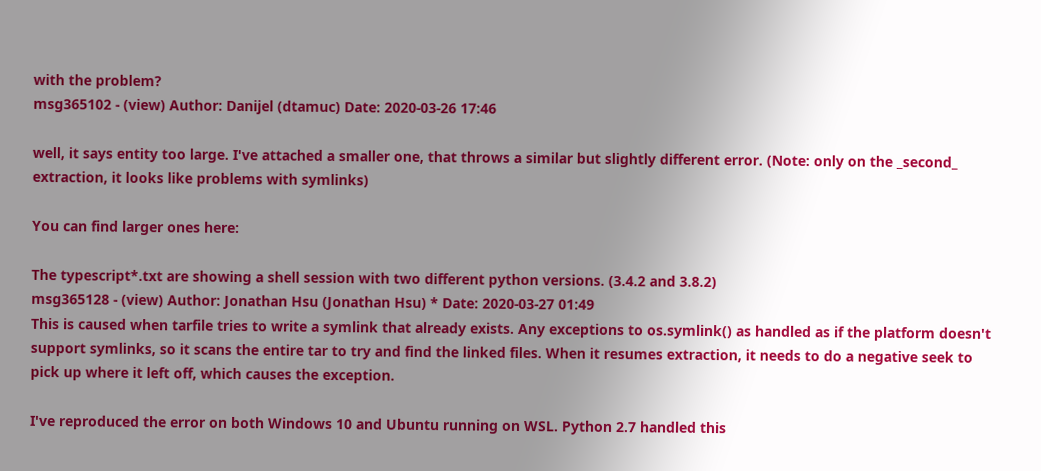with the problem?
msg365102 - (view) Author: Danijel (dtamuc) Date: 2020-03-26 17:46

well, it says entity too large. I've attached a smaller one, that throws a similar but slightly different error. (Note: only on the _second_ extraction, it looks like problems with symlinks)

You can find larger ones here:

The typescript*.txt are showing a shell session with two different python versions. (3.4.2 and 3.8.2)
msg365128 - (view) Author: Jonathan Hsu (Jonathan Hsu) * Date: 2020-03-27 01:49
This is caused when tarfile tries to write a symlink that already exists. Any exceptions to os.symlink() as handled as if the platform doesn't support symlinks, so it scans the entire tar to try and find the linked files. When it resumes extraction, it needs to do a negative seek to pick up where it left off, which causes the exception.

I've reproduced the error on both Windows 10 and Ubuntu running on WSL. Python 2.7 handled this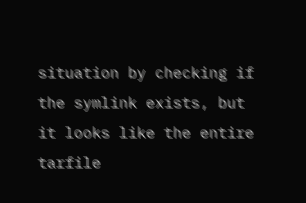situation by checking if the symlink exists, but it looks like the entire tarfile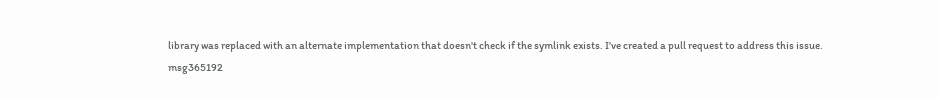library was replaced with an alternate implementation that doesn't check if the symlink exists. I've created a pull request to address this issue.
msg365192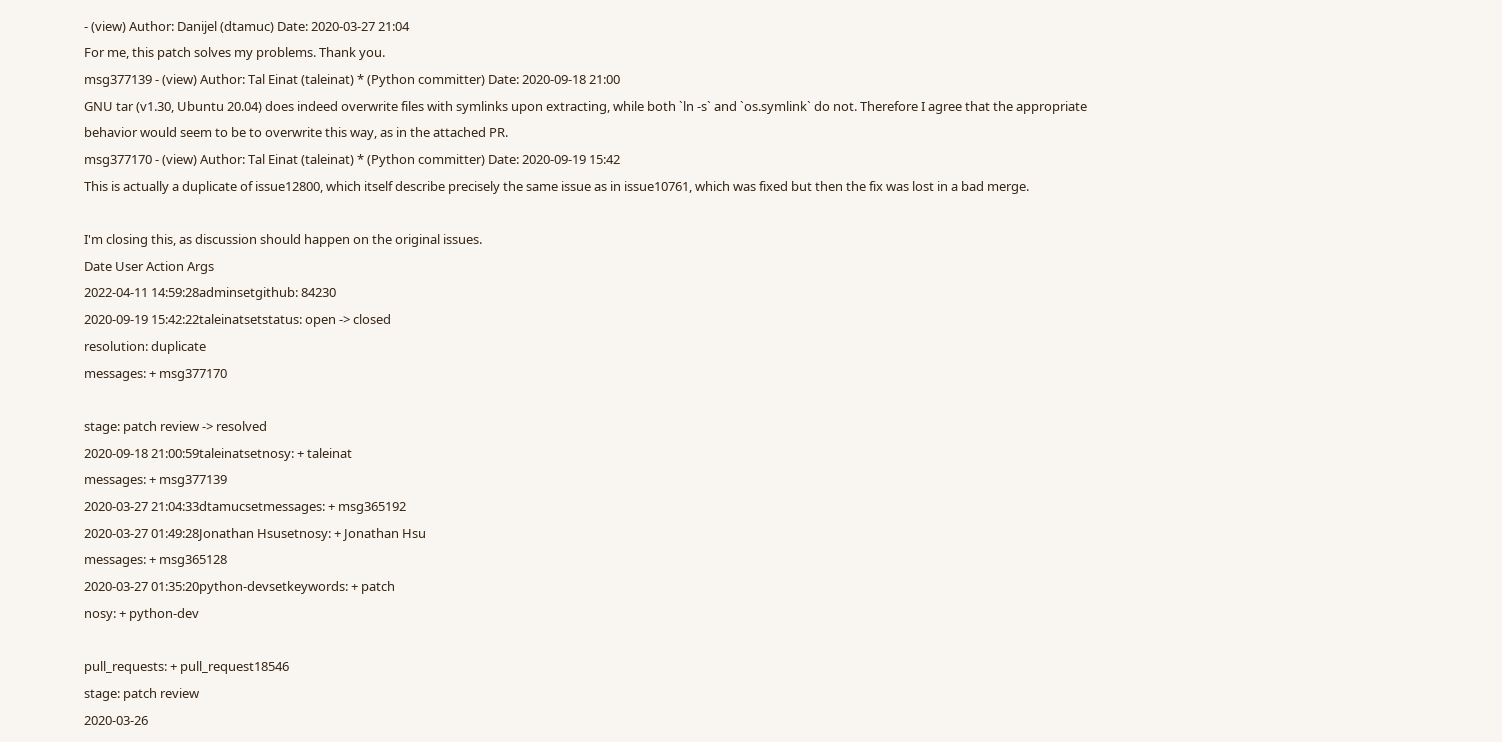- (view) Author: Danijel (dtamuc) Date: 2020-03-27 21:04
For me, this patch solves my problems. Thank you.
msg377139 - (view) Author: Tal Einat (taleinat) * (Python committer) Date: 2020-09-18 21:00
GNU tar (v1.30, Ubuntu 20.04) does indeed overwrite files with symlinks upon extracting, while both `ln -s` and `os.symlink` do not. Therefore I agree that the appropriate behavior would seem to be to overwrite this way, as in the attached PR.
msg377170 - (view) Author: Tal Einat (taleinat) * (Python committer) Date: 2020-09-19 15:42
This is actually a duplicate of issue12800, which itself describe precisely the same issue as in issue10761, which was fixed but then the fix was lost in a bad merge.

I'm closing this, as discussion should happen on the original issues.
Date User Action Args
2022-04-11 14:59:28adminsetgithub: 84230
2020-09-19 15:42:22taleinatsetstatus: open -> closed
resolution: duplicate
messages: + msg377170

stage: patch review -> resolved
2020-09-18 21:00:59taleinatsetnosy: + taleinat
messages: + msg377139
2020-03-27 21:04:33dtamucsetmessages: + msg365192
2020-03-27 01:49:28Jonathan Hsusetnosy: + Jonathan Hsu
messages: + msg365128
2020-03-27 01:35:20python-devsetkeywords: + patch
nosy: + python-dev

pull_requests: + pull_request18546
stage: patch review
2020-03-26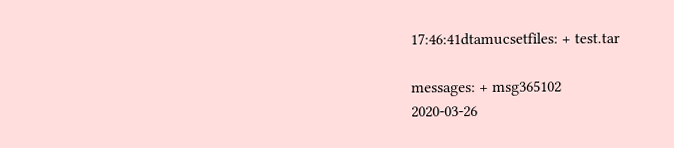17:46:41dtamucsetfiles: + test.tar

messages: + msg365102
2020-03-26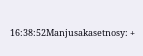16:38:52Manjusakasetnosy: +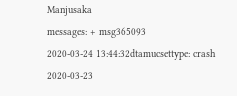Manjusaka
messages: + msg365093
2020-03-24 13:44:32dtamucsettype: crash
2020-03-23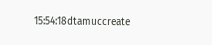15:54:18dtamuccreate